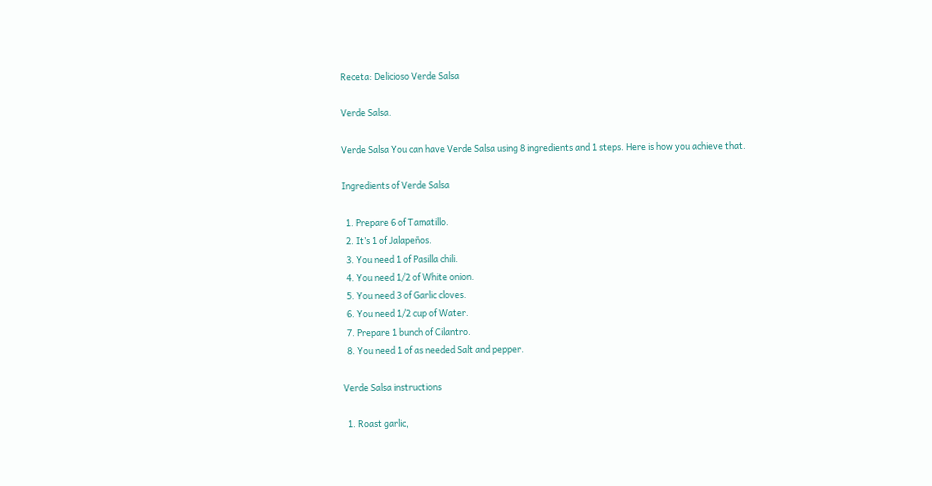Receta: Delicioso Verde Salsa

Verde Salsa.

Verde Salsa You can have Verde Salsa using 8 ingredients and 1 steps. Here is how you achieve that.

Ingredients of Verde Salsa

  1. Prepare 6 of Tamatillo.
  2. It’s 1 of Jalapeños.
  3. You need 1 of Pasilla chili.
  4. You need 1/2 of White onion.
  5. You need 3 of Garlic cloves.
  6. You need 1/2 cup of Water.
  7. Prepare 1 bunch of Cilantro.
  8. You need 1 of as needed Salt and pepper.

Verde Salsa instructions

  1. Roast garlic,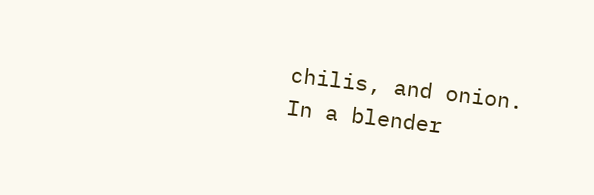chilis, and onion. In a blender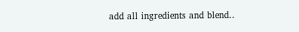add all ingredients and blend..